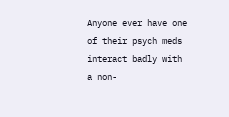Anyone ever have one of their psych meds interact badly with a non-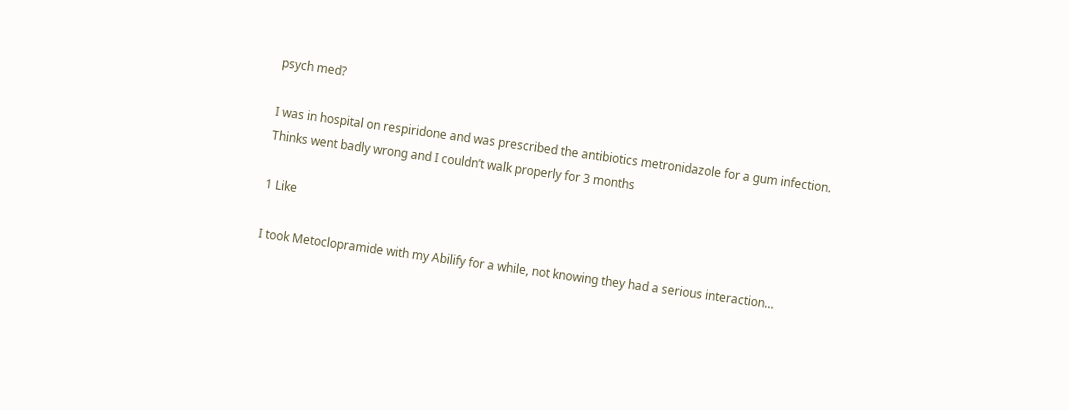psych med?

I was in hospital on respiridone and was prescribed the antibiotics metronidazole for a gum infection. Thinks went badly wrong and I couldn’t walk properly for 3 months

1 Like

I took Metoclopramide with my Abilify for a while, not knowing they had a serious interaction…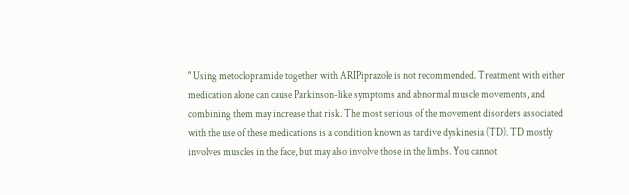" Using metoclopramide together with ARIPiprazole is not recommended. Treatment with either medication alone can cause Parkinson-like symptoms and abnormal muscle movements, and combining them may increase that risk. The most serious of the movement disorders associated with the use of these medications is a condition known as tardive dyskinesia (TD). TD mostly involves muscles in the face, but may also involve those in the limbs. You cannot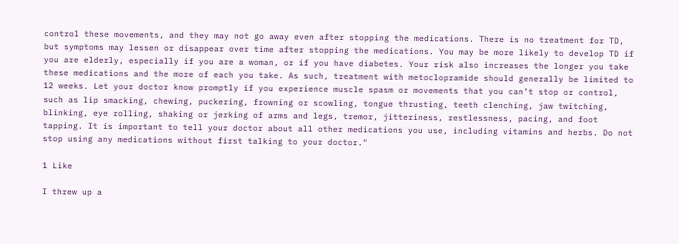control these movements, and they may not go away even after stopping the medications. There is no treatment for TD, but symptoms may lessen or disappear over time after stopping the medications. You may be more likely to develop TD if you are elderly, especially if you are a woman, or if you have diabetes. Your risk also increases the longer you take these medications and the more of each you take. As such, treatment with metoclopramide should generally be limited to 12 weeks. Let your doctor know promptly if you experience muscle spasm or movements that you can’t stop or control, such as lip smacking, chewing, puckering, frowning or scowling, tongue thrusting, teeth clenching, jaw twitching, blinking, eye rolling, shaking or jerking of arms and legs, tremor, jitteriness, restlessness, pacing, and foot tapping. It is important to tell your doctor about all other medications you use, including vitamins and herbs. Do not stop using any medications without first talking to your doctor."

1 Like

I threw up a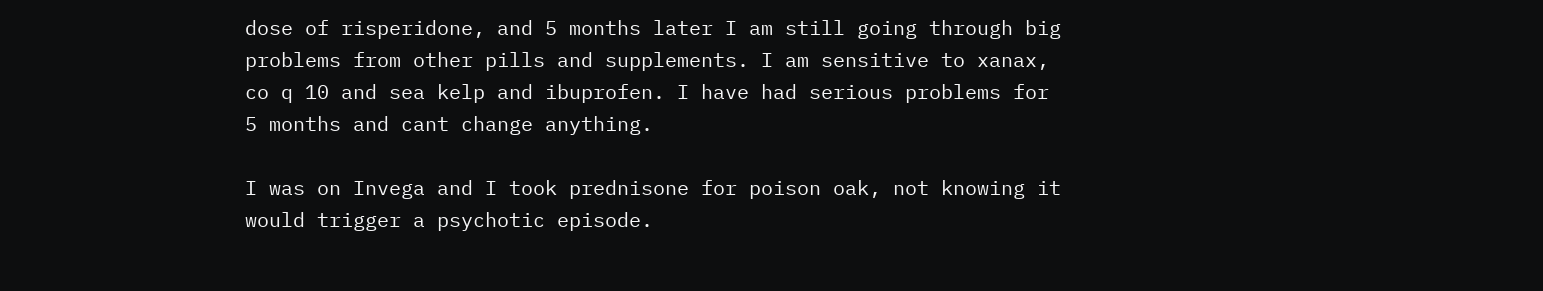dose of risperidone, and 5 months later I am still going through big problems from other pills and supplements. I am sensitive to xanax, co q 10 and sea kelp and ibuprofen. I have had serious problems for 5 months and cant change anything.

I was on Invega and I took prednisone for poison oak, not knowing it would trigger a psychotic episode.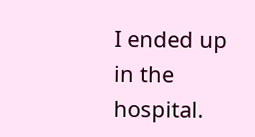I ended up in the hospital.